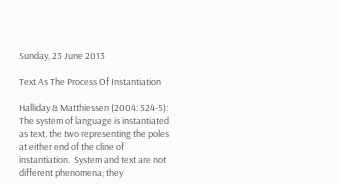Sunday, 23 June 2013

Text As The Process Of Instantiation

Halliday & Matthiessen (2004: 524-5):
The system of language is instantiated as text, the two representing the poles at either end of the cline of instantiation.  System and text are not different phenomena; they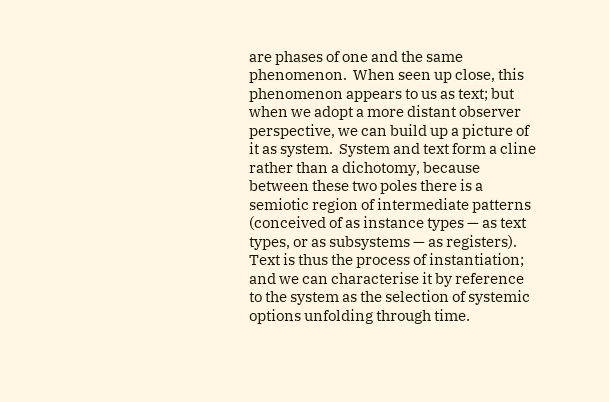are phases of one and the same phenomenon.  When seen up close, this phenomenon appears to us as text; but when we adopt a more distant observer perspective, we can build up a picture of it as system.  System and text form a cline rather than a dichotomy, because between these two poles there is a semiotic region of intermediate patterns (conceived of as instance types — as text types, or as subsystems — as registers).  Text is thus the process of instantiation; and we can characterise it by reference to the system as the selection of systemic options unfolding through time.